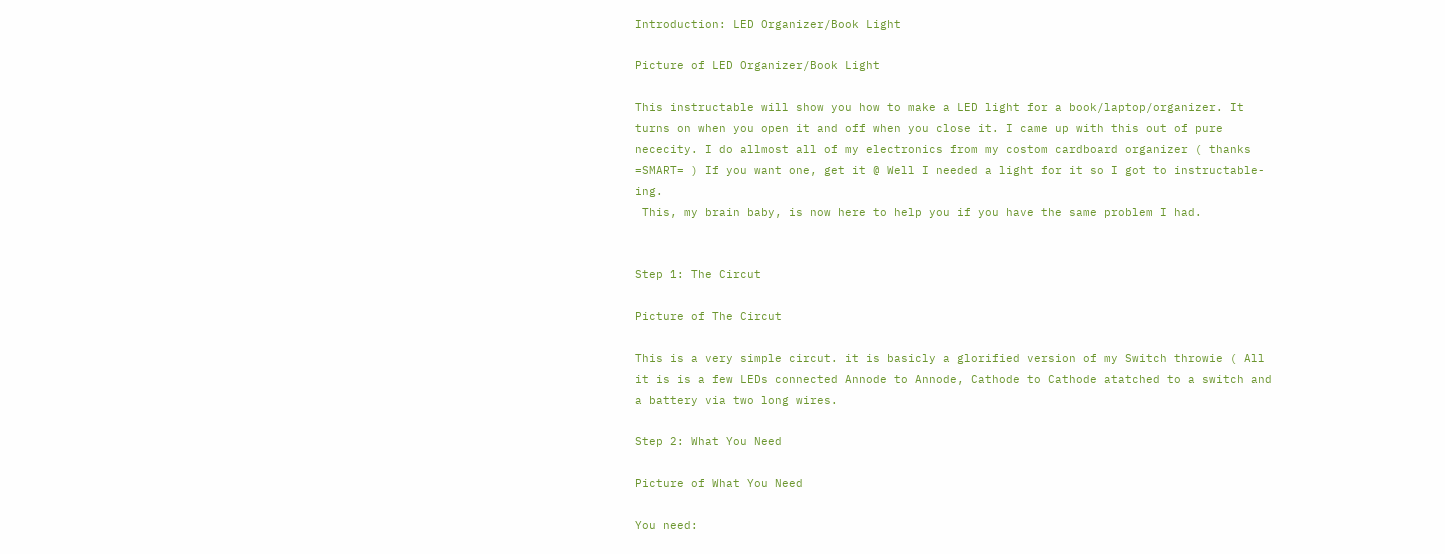Introduction: LED Organizer/Book Light

Picture of LED Organizer/Book Light

This instructable will show you how to make a LED light for a book/laptop/organizer. It turns on when you open it and off when you close it. I came up with this out of pure nececity. I do allmost all of my electronics from my costom cardboard organizer ( thanks =SMART= ) If you want one, get it @ Well I needed a light for it so I got to instructable-ing.
 This, my brain baby, is now here to help you if you have the same problem I had.


Step 1: The Circut

Picture of The Circut

This is a very simple circut. it is basicly a glorified version of my Switch throwie ( All it is is a few LEDs connected Annode to Annode, Cathode to Cathode atatched to a switch and a battery via two long wires.

Step 2: What You Need

Picture of What You Need

You need: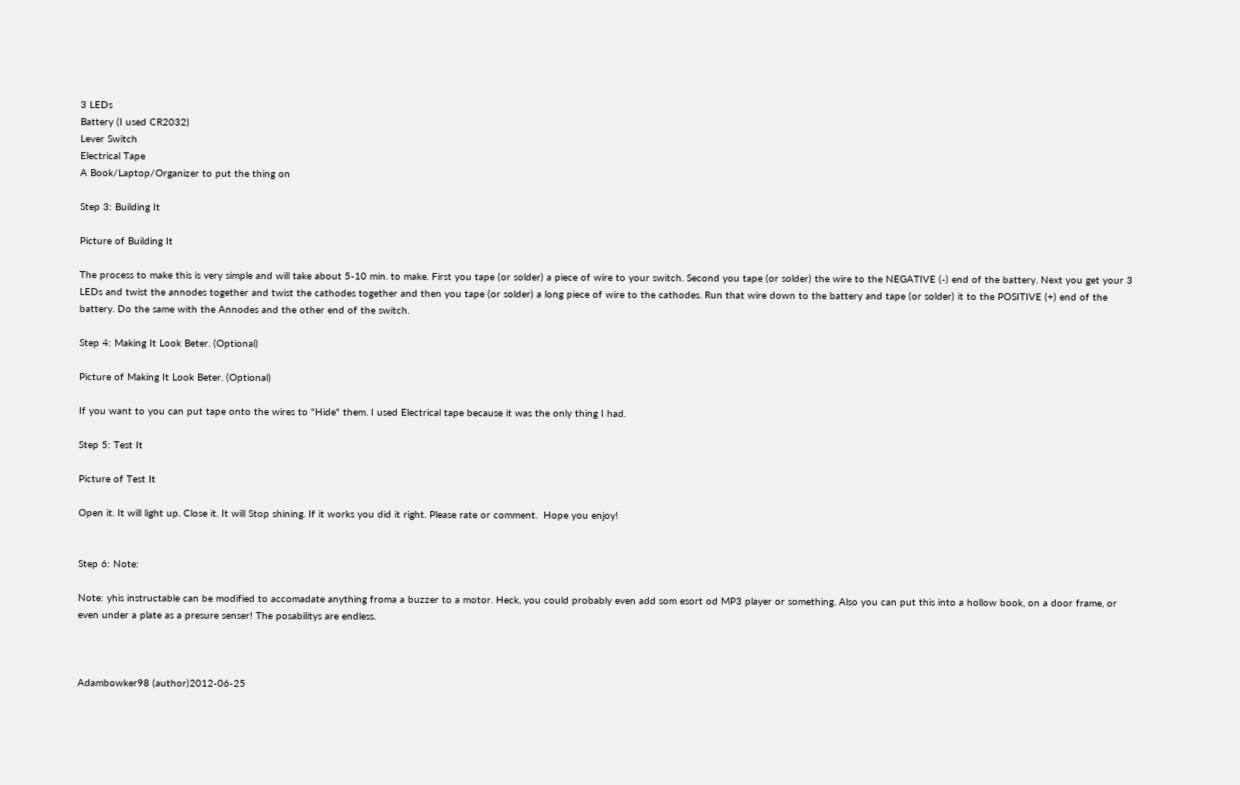3 LEDs
Battery (I used CR2032)
Lever Switch
Electrical Tape
A Book/Laptop/Organizer to put the thing on

Step 3: Building It

Picture of Building It

The process to make this is very simple and will take about 5-10 min. to make. First you tape (or solder) a piece of wire to your switch. Second you tape (or solder) the wire to the NEGATIVE (-) end of the battery. Next you get your 3 LEDs and twist the annodes together and twist the cathodes together and then you tape (or solder) a long piece of wire to the cathodes. Run that wire down to the battery and tape (or solder) it to the POSITIVE (+) end of the battery. Do the same with the Annodes and the other end of the switch.

Step 4: Making It Look Beter. (Optional)

Picture of Making It Look Beter. (Optional)

If you want to you can put tape onto the wires to "Hide" them. I used Electrical tape because it was the only thing I had.

Step 5: Test It

Picture of Test It

Open it. It will light up. Close it. It will Stop shining. If it works you did it right. Please rate or comment.  Hope you enjoy!


Step 6: Note:

Note: yhis instructable can be modified to accomadate anything froma a buzzer to a motor. Heck, you could probably even add som esort od MP3 player or something. Also you can put this into a hollow book, on a door frame, or even under a plate as a presure senser! The posabilitys are endless.



Adambowker98 (author)2012-06-25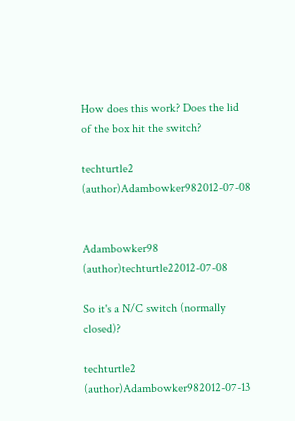How does this work? Does the lid of the box hit the switch?

techturtle2 (author)Adambowker982012-07-08


Adambowker98 (author)techturtle22012-07-08

So it's a N/C switch (normally closed)?

techturtle2 (author)Adambowker982012-07-13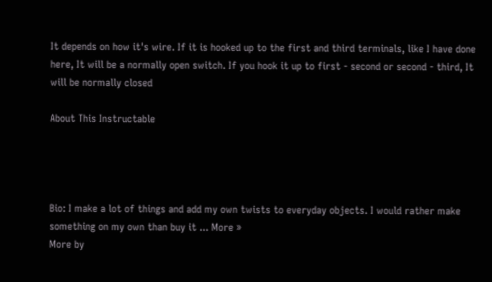It depends on how it's wire. If it is hooked up to the first and third terminals, like I have done here, It will be a normally open switch. If you hook it up to first - second or second - third, It will be normally closed

About This Instructable




Bio: I make a lot of things and add my own twists to everyday objects. I would rather make something on my own than buy it ... More »
More by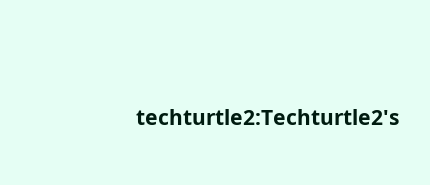techturtle2:Techturtle2's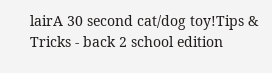lairA 30 second cat/dog toy!Tips & Tricks - back 2 school edition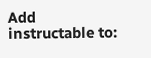Add instructable to: